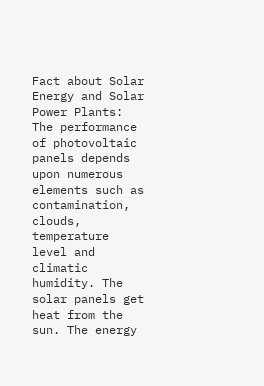Fact about Solar Energy and Solar Power Plants: The performance of photovoltaic panels depends upon numerous elements such as contamination, clouds, temperature level and climatic humidity. The solar panels get heat from the sun. The energy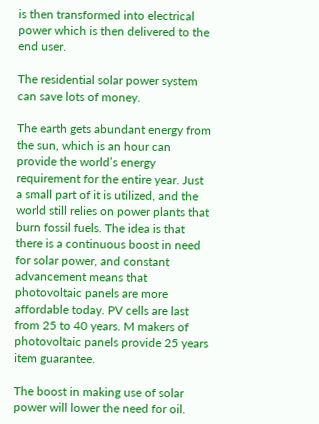is then transformed into electrical power which is then delivered to the end user.

The residential solar power system can save lots of money.

The earth gets abundant energy from the sun, which is an hour can provide the world’s energy requirement for the entire year. Just a small part of it is utilized, and the world still relies on power plants that burn fossil fuels. The idea is that there is a continuous boost in need for solar power, and constant advancement means that photovoltaic panels are more affordable today. PV cells are last from 25 to 40 years. M makers of photovoltaic panels provide 25 years item guarantee.

The boost in making use of solar power will lower the need for oil.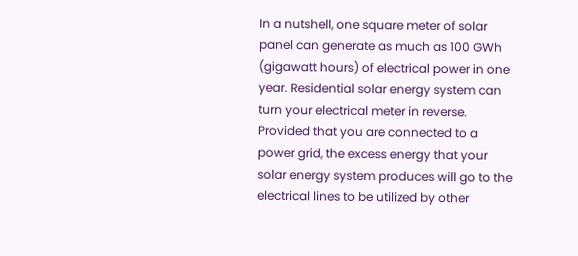In a nutshell, one square meter of solar panel can generate as much as 100 GWh (gigawatt hours) of electrical power in one year. Residential solar energy system can turn your electrical meter in reverse. Provided that you are connected to a power grid, the excess energy that your solar energy system produces will go to the electrical lines to be utilized by other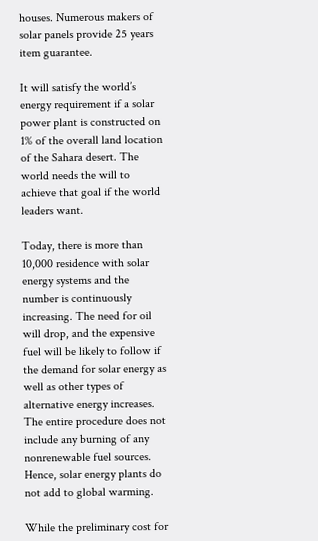houses. Numerous makers of solar panels provide 25 years item guarantee.

It will satisfy the world’s energy requirement if a solar power plant is constructed on 1% of the overall land location of the Sahara desert. The world needs the will to achieve that goal if the world leaders want.

Today, there is more than 10,000 residence with solar energy systems and the number is continuously increasing. The need for oil will drop, and the expensive fuel will be likely to follow if the demand for solar energy as well as other types of alternative energy increases. The entire procedure does not include any burning of any nonrenewable fuel sources. Hence, solar energy plants do not add to global warming.

While the preliminary cost for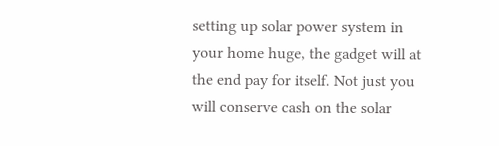setting up solar power system in your home huge, the gadget will at the end pay for itself. Not just you will conserve cash on the solar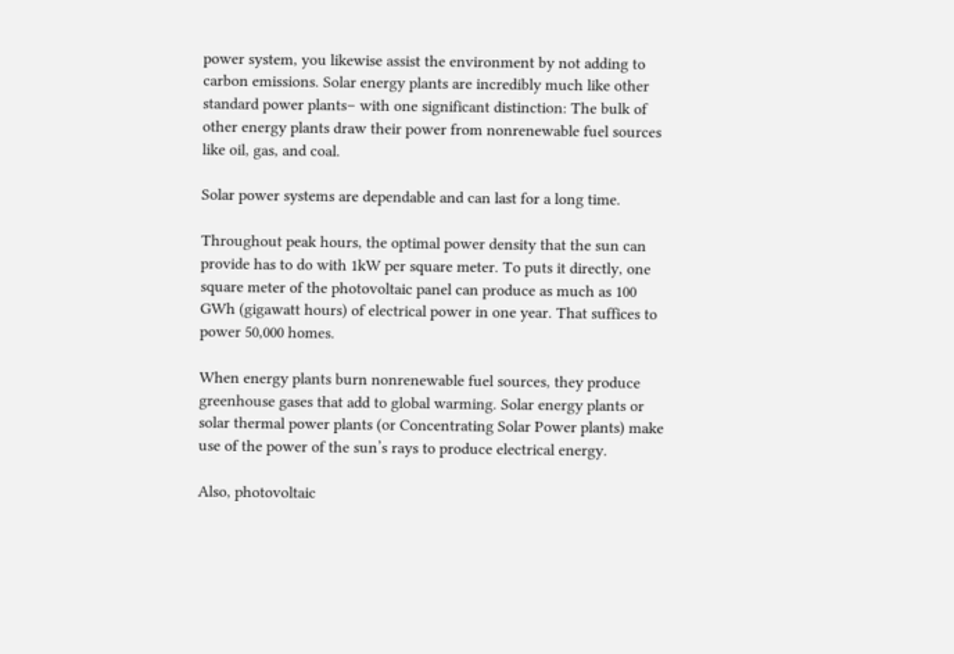power system, you likewise assist the environment by not adding to carbon emissions. Solar energy plants are incredibly much like other standard power plants– with one significant distinction: The bulk of other energy plants draw their power from nonrenewable fuel sources like oil, gas, and coal.

Solar power systems are dependable and can last for a long time.

Throughout peak hours, the optimal power density that the sun can provide has to do with 1kW per square meter. To puts it directly, one square meter of the photovoltaic panel can produce as much as 100 GWh (gigawatt hours) of electrical power in one year. That suffices to power 50,000 homes.

When energy plants burn nonrenewable fuel sources, they produce greenhouse gases that add to global warming. Solar energy plants or solar thermal power plants (or Concentrating Solar Power plants) make use of the power of the sun’s rays to produce electrical energy.

Also, photovoltaic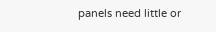panels need little or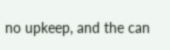no upkeep, and the can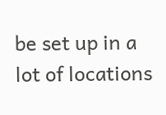be set up in a lot of locations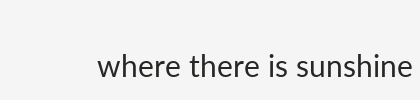where there is sunshine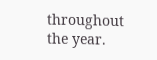throughout the year.